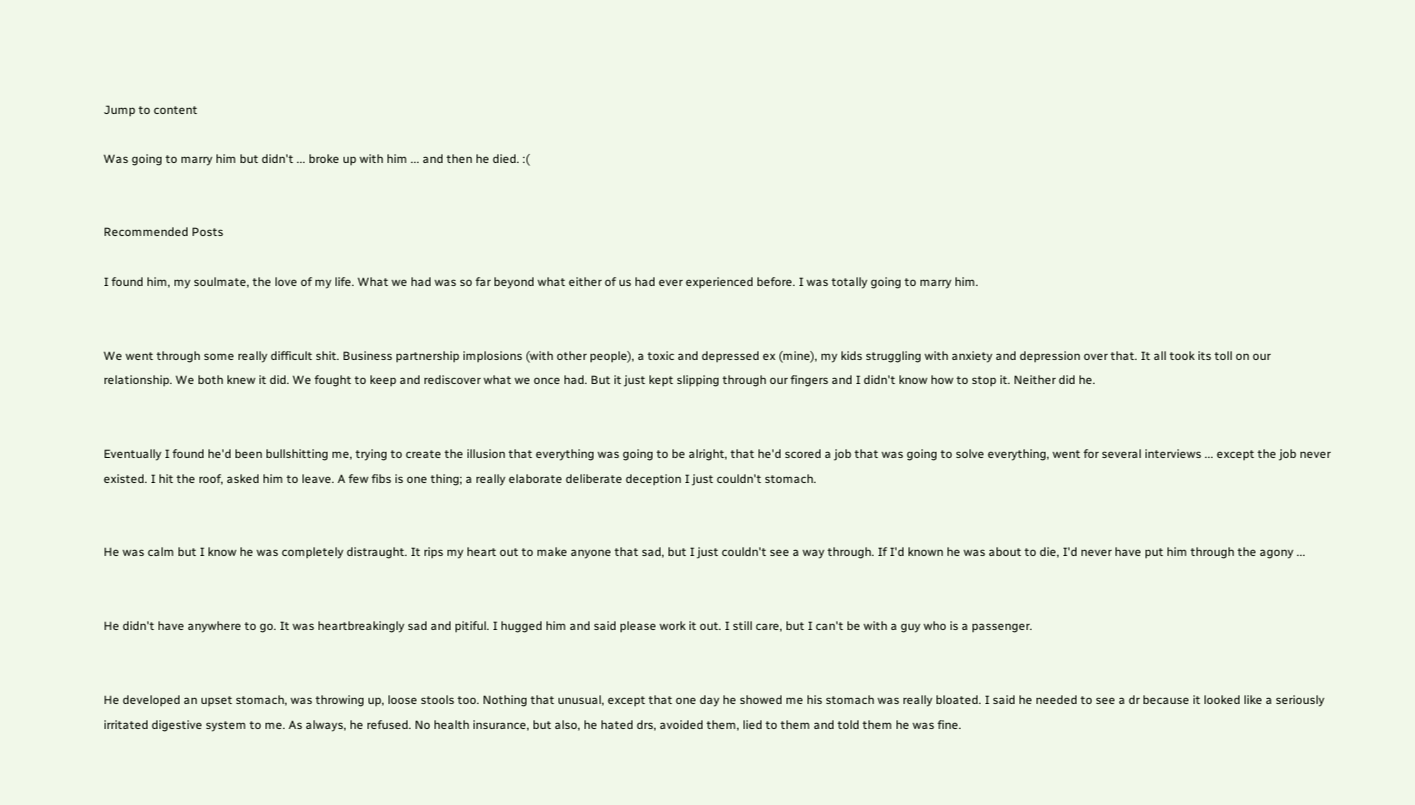Jump to content

Was going to marry him but didn't ... broke up with him ... and then he died. :(


Recommended Posts

I found him, my soulmate, the love of my life. What we had was so far beyond what either of us had ever experienced before. I was totally going to marry him.


We went through some really difficult shit. Business partnership implosions (with other people), a toxic and depressed ex (mine), my kids struggling with anxiety and depression over that. It all took its toll on our relationship. We both knew it did. We fought to keep and rediscover what we once had. But it just kept slipping through our fingers and I didn't know how to stop it. Neither did he.


Eventually I found he'd been bullshitting me, trying to create the illusion that everything was going to be alright, that he'd scored a job that was going to solve everything, went for several interviews ... except the job never existed. I hit the roof, asked him to leave. A few fibs is one thing; a really elaborate deliberate deception I just couldn't stomach.


He was calm but I know he was completely distraught. It rips my heart out to make anyone that sad, but I just couldn't see a way through. If I'd known he was about to die, I'd never have put him through the agony ...


He didn't have anywhere to go. It was heartbreakingly sad and pitiful. I hugged him and said please work it out. I still care, but I can't be with a guy who is a passenger.


He developed an upset stomach, was throwing up, loose stools too. Nothing that unusual, except that one day he showed me his stomach was really bloated. I said he needed to see a dr because it looked like a seriously irritated digestive system to me. As always, he refused. No health insurance, but also, he hated drs, avoided them, lied to them and told them he was fine.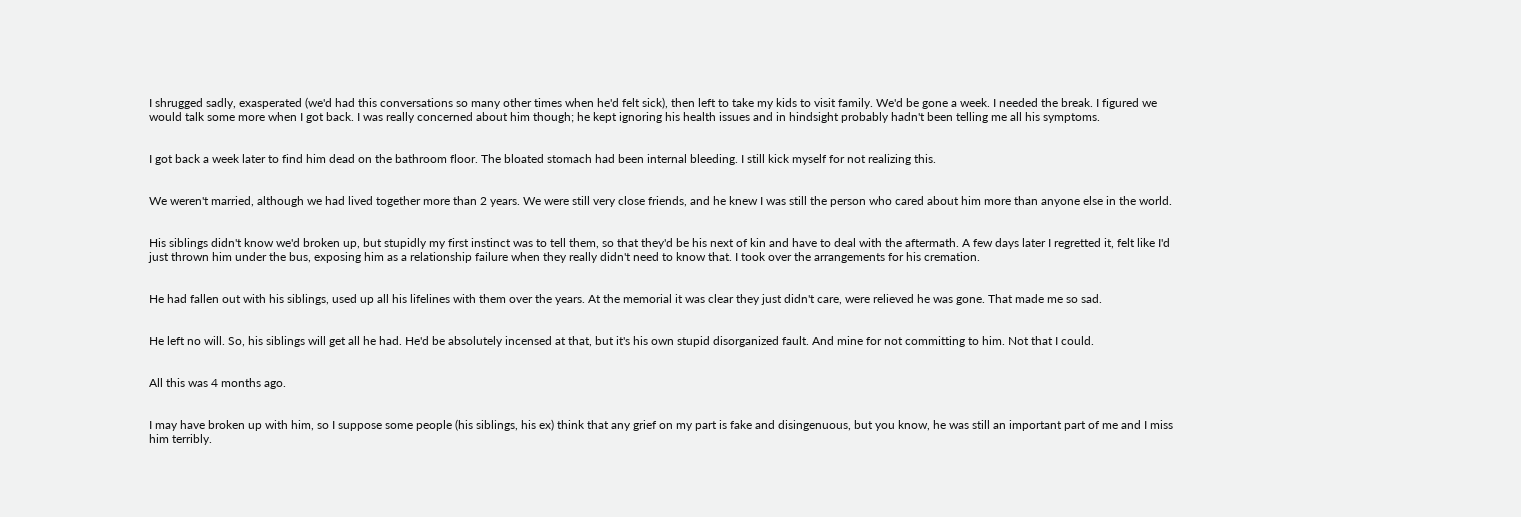I shrugged sadly, exasperated (we'd had this conversations so many other times when he'd felt sick), then left to take my kids to visit family. We'd be gone a week. I needed the break. I figured we would talk some more when I got back. I was really concerned about him though; he kept ignoring his health issues and in hindsight probably hadn't been telling me all his symptoms.


I got back a week later to find him dead on the bathroom floor. The bloated stomach had been internal bleeding. I still kick myself for not realizing this.


We weren't married, although we had lived together more than 2 years. We were still very close friends, and he knew I was still the person who cared about him more than anyone else in the world.


His siblings didn't know we'd broken up, but stupidly my first instinct was to tell them, so that they'd be his next of kin and have to deal with the aftermath. A few days later I regretted it, felt like I'd just thrown him under the bus, exposing him as a relationship failure when they really didn't need to know that. I took over the arrangements for his cremation.


He had fallen out with his siblings, used up all his lifelines with them over the years. At the memorial it was clear they just didn't care, were relieved he was gone. That made me so sad.


He left no will. So, his siblings will get all he had. He'd be absolutely incensed at that, but it's his own stupid disorganized fault. And mine for not committing to him. Not that I could.


All this was 4 months ago.


I may have broken up with him, so I suppose some people (his siblings, his ex) think that any grief on my part is fake and disingenuous, but you know, he was still an important part of me and I miss him terribly.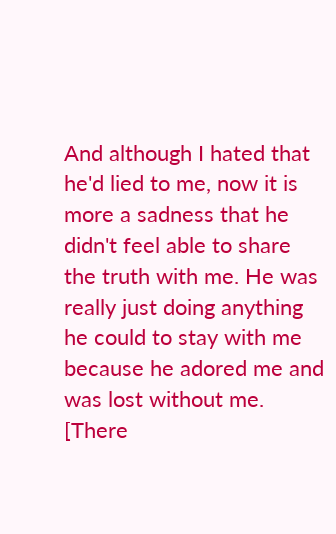And although I hated that he'd lied to me, now it is more a sadness that he didn't feel able to share the truth with me. He was really just doing anything he could to stay with me because he adored me and was lost without me. [There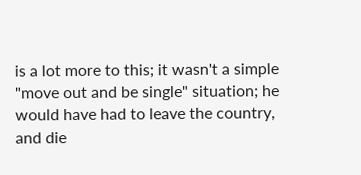is a lot more to this; it wasn't a simple "move out and be single" situation; he would have had to leave the country, and die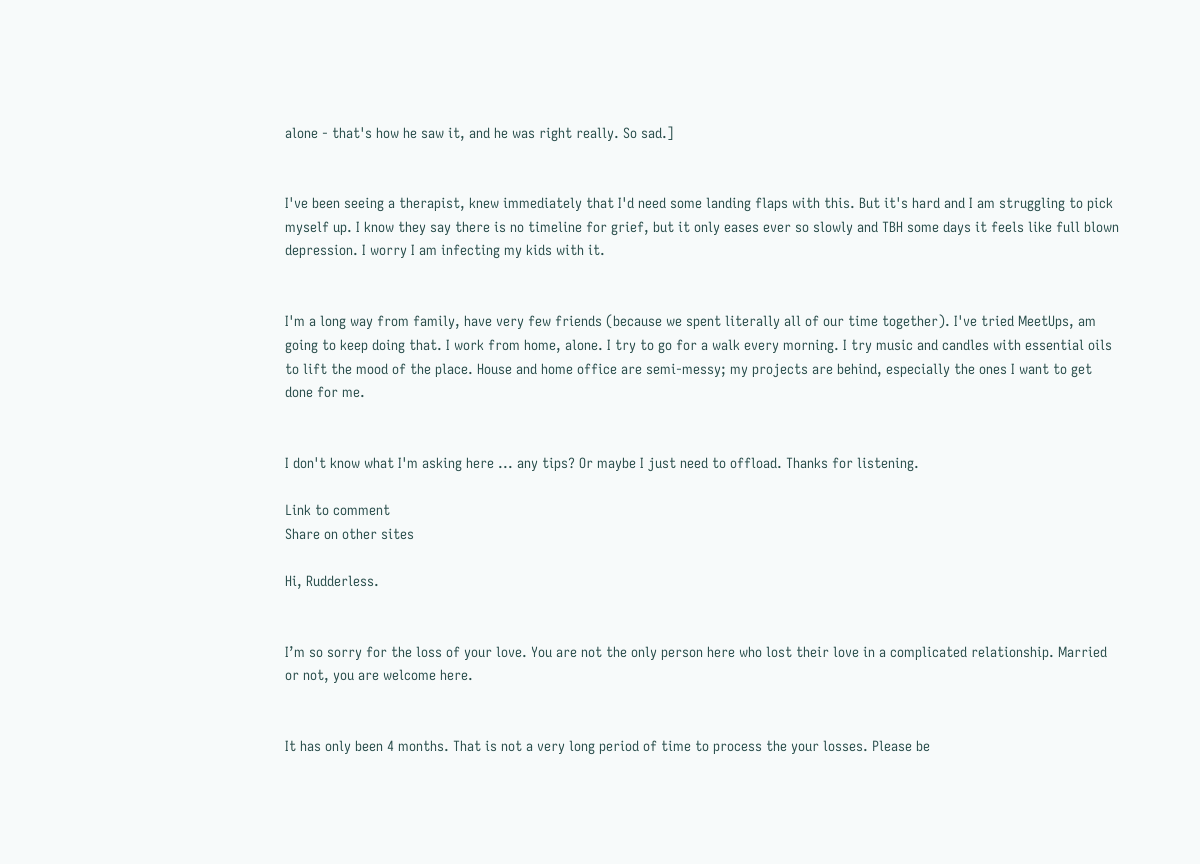alone - that's how he saw it, and he was right really. So sad.]


I've been seeing a therapist, knew immediately that I'd need some landing flaps with this. But it's hard and I am struggling to pick myself up. I know they say there is no timeline for grief, but it only eases ever so slowly and TBH some days it feels like full blown depression. I worry I am infecting my kids with it.


I'm a long way from family, have very few friends (because we spent literally all of our time together). I've tried MeetUps, am going to keep doing that. I work from home, alone. I try to go for a walk every morning. I try music and candles with essential oils to lift the mood of the place. House and home office are semi-messy; my projects are behind, especially the ones I want to get done for me.


I don't know what I'm asking here ... any tips? Or maybe I just need to offload. Thanks for listening.

Link to comment
Share on other sites

Hi, Rudderless.


I’m so sorry for the loss of your love. You are not the only person here who lost their love in a complicated relationship. Married or not, you are welcome here.


It has only been 4 months. That is not a very long period of time to process the your losses. Please be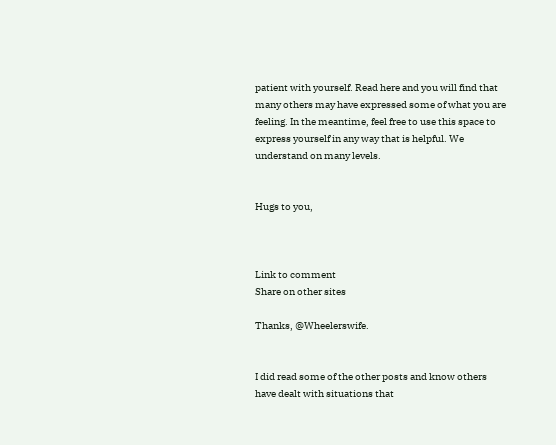patient with yourself. Read here and you will find that many others may have expressed some of what you are feeling. In the meantime, feel free to use this space to express yourself in any way that is helpful. We understand on many levels.


Hugs to you,



Link to comment
Share on other sites

Thanks, @Wheelerswife.


I did read some of the other posts and know others have dealt with situations that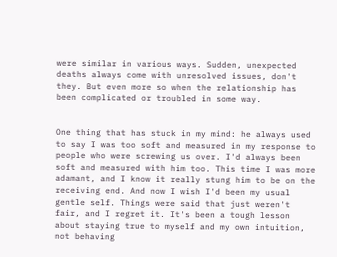were similar in various ways. Sudden, unexpected deaths always come with unresolved issues, don't they. But even more so when the relationship has been complicated or troubled in some way.


One thing that has stuck in my mind: he always used to say I was too soft and measured in my response to people who were screwing us over. I'd always been soft and measured with him too. This time I was more adamant, and I know it really stung him to be on the receiving end. And now I wish I'd been my usual gentle self. Things were said that just weren't fair, and I regret it. It's been a tough lesson about staying true to myself and my own intuition, not behaving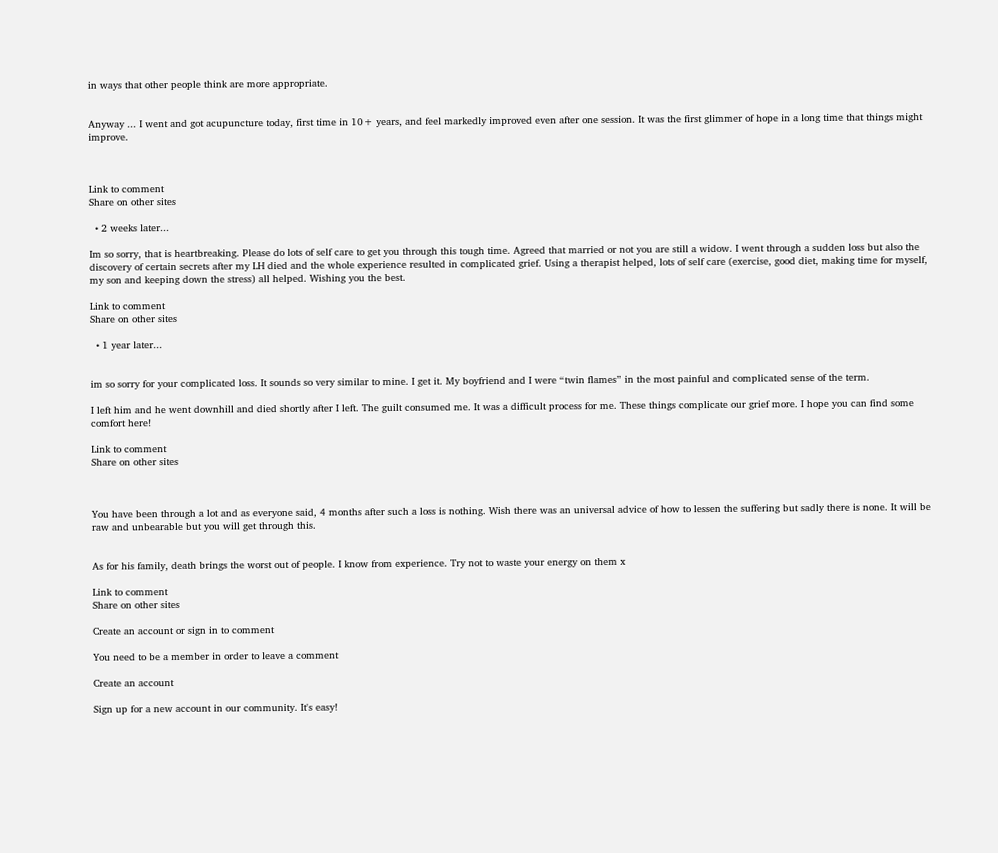in ways that other people think are more appropriate.


Anyway ... I went and got acupuncture today, first time in 10+ years, and feel markedly improved even after one session. It was the first glimmer of hope in a long time that things might improve.



Link to comment
Share on other sites

  • 2 weeks later...

Im so sorry, that is heartbreaking. Please do lots of self care to get you through this tough time. Agreed that married or not you are still a widow. I went through a sudden loss but also the discovery of certain secrets after my LH died and the whole experience resulted in complicated grief. Using a therapist helped, lots of self care (exercise, good diet, making time for myself, my son and keeping down the stress) all helped. Wishing you the best.

Link to comment
Share on other sites

  • 1 year later...


im so sorry for your complicated loss. It sounds so very similar to mine. I get it. My boyfriend and I were “twin flames” in the most painful and complicated sense of the term.

I left him and he went downhill and died shortly after I left. The guilt consumed me. It was a difficult process for me. These things complicate our grief more. I hope you can find some comfort here!

Link to comment
Share on other sites



You have been through a lot and as everyone said, 4 months after such a loss is nothing. Wish there was an universal advice of how to lessen the suffering but sadly there is none. It will be raw and unbearable but you will get through this.


As for his family, death brings the worst out of people. I know from experience. Try not to waste your energy on them x

Link to comment
Share on other sites

Create an account or sign in to comment

You need to be a member in order to leave a comment

Create an account

Sign up for a new account in our community. It's easy!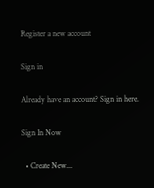Register a new account

Sign in

Already have an account? Sign in here.

Sign In Now

  • Create New...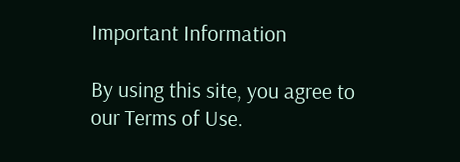Important Information

By using this site, you agree to our Terms of Use.